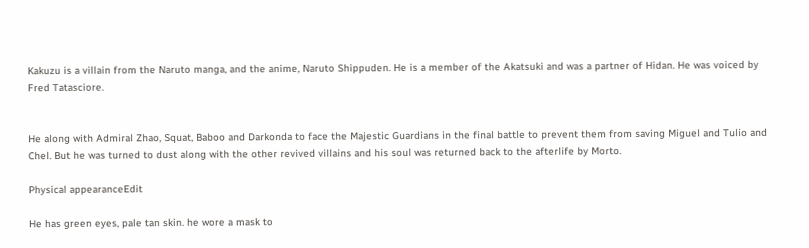Kakuzu is a villain from the Naruto manga, and the anime, Naruto Shippuden. He is a member of the Akatsuki and was a partner of Hidan. He was voiced by Fred Tatasciore.


He along with Admiral Zhao, Squat, Baboo and Darkonda to face the Majestic Guardians in the final battle to prevent them from saving Miguel and Tulio and Chel. But he was turned to dust along with the other revived villains and his soul was returned back to the afterlife by Morto.

Physical appearanceEdit

He has green eyes, pale tan skin. he wore a mask to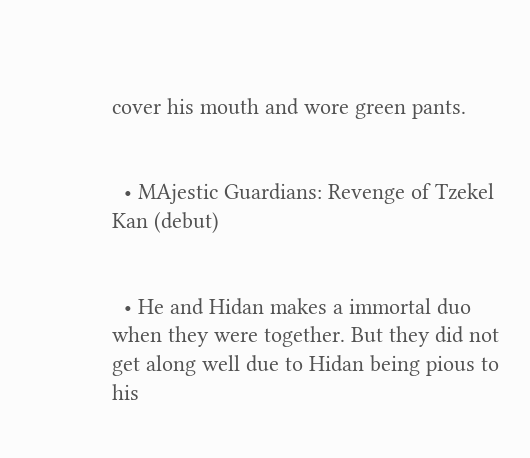cover his mouth and wore green pants.


  • MAjestic Guardians: Revenge of Tzekel Kan (debut)


  • He and Hidan makes a immortal duo when they were together. But they did not get along well due to Hidan being pious to his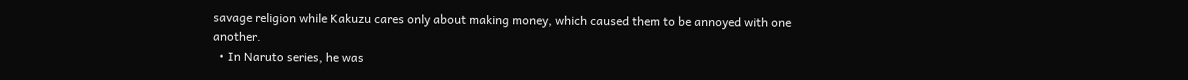savage religion while Kakuzu cares only about making money, which caused them to be annoyed with one another.
  • In Naruto series, he was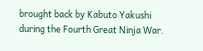brought back by Kabuto Yakushi during the Fourth Great Ninja War.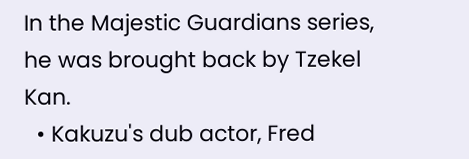In the Majestic Guardians series, he was brought back by Tzekel Kan.
  • Kakuzu's dub actor, Fred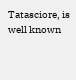Tatasciore, is well known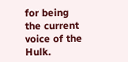for being the current voice of the Hulk.